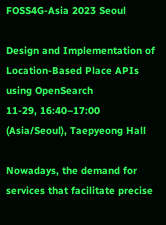FOSS4G-Asia 2023 Seoul

Design and Implementation of Location-Based Place APIs using OpenSearch
11-29, 16:40–17:00 (Asia/Seoul), Taepyeong Hall

Nowadays, the demand for services that facilitate precise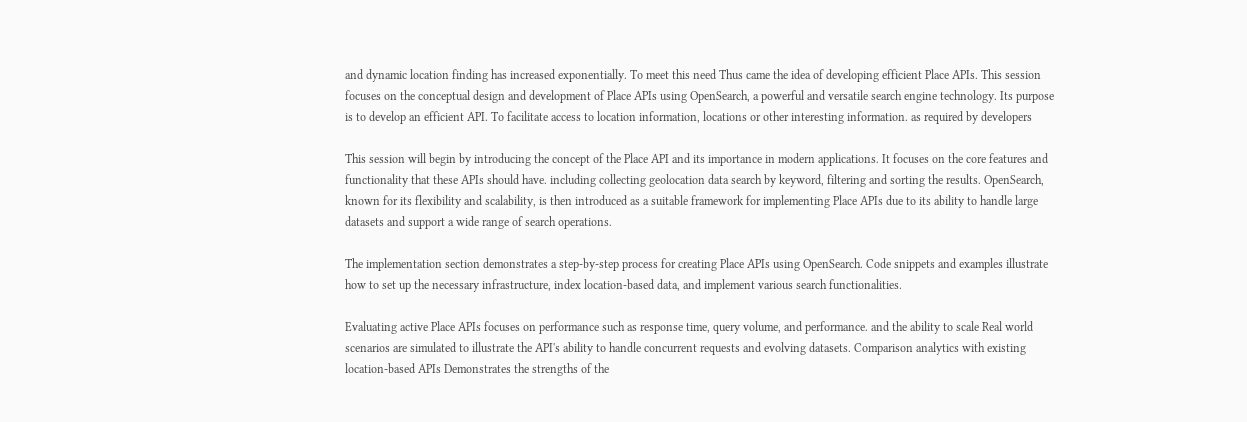and dynamic location finding has increased exponentially. To meet this need Thus came the idea of developing efficient Place APIs. This session focuses on the conceptual design and development of Place APIs using OpenSearch, a powerful and versatile search engine technology. Its purpose is to develop an efficient API. To facilitate access to location information, locations or other interesting information. as required by developers

This session will begin by introducing the concept of the Place API and its importance in modern applications. It focuses on the core features and functionality that these APIs should have. including collecting geolocation data search by keyword, filtering and sorting the results. OpenSearch, known for its flexibility and scalability, is then introduced as a suitable framework for implementing Place APIs due to its ability to handle large datasets and support a wide range of search operations.

The implementation section demonstrates a step-by-step process for creating Place APIs using OpenSearch. Code snippets and examples illustrate how to set up the necessary infrastructure, index location-based data, and implement various search functionalities.

Evaluating active Place APIs focuses on performance such as response time, query volume, and performance. and the ability to scale Real world scenarios are simulated to illustrate the API's ability to handle concurrent requests and evolving datasets. Comparison analytics with existing location-based APIs Demonstrates the strengths of the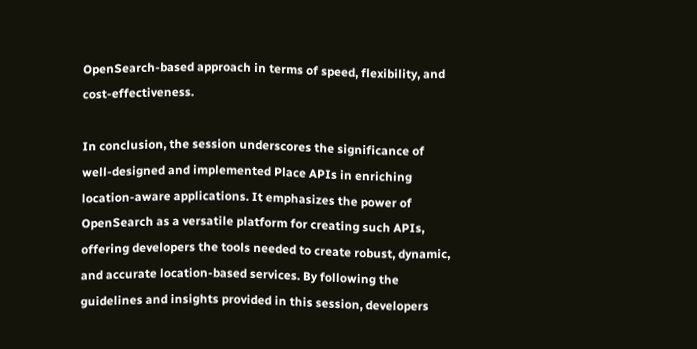OpenSearch-based approach in terms of speed, flexibility, and cost-effectiveness.

In conclusion, the session underscores the significance of well-designed and implemented Place APIs in enriching location-aware applications. It emphasizes the power of OpenSearch as a versatile platform for creating such APIs, offering developers the tools needed to create robust, dynamic, and accurate location-based services. By following the guidelines and insights provided in this session, developers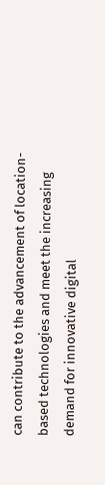can contribute to the advancement of location-based technologies and meet the increasing demand for innovative digital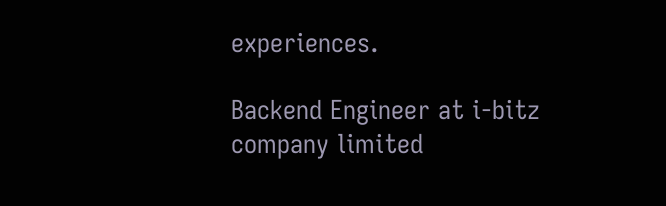experiences.

Backend Engineer at i-bitz company limited